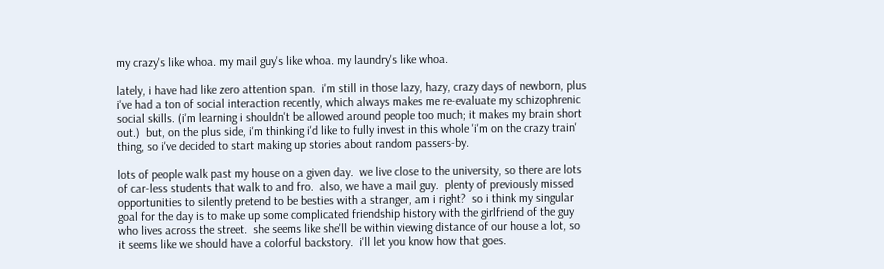my crazy's like whoa. my mail guy's like whoa. my laundry's like whoa.

lately, i have had like zero attention span.  i'm still in those lazy, hazy, crazy days of newborn, plus i've had a ton of social interaction recently, which always makes me re-evaluate my schizophrenic social skills. (i'm learning i shouldn't be allowed around people too much; it makes my brain short out.)  but, on the plus side, i'm thinking i'd like to fully invest in this whole 'i'm on the crazy train' thing, so i've decided to start making up stories about random passers-by.

lots of people walk past my house on a given day.  we live close to the university, so there are lots of car-less students that walk to and fro.  also, we have a mail guy.  plenty of previously missed opportunities to silently pretend to be besties with a stranger, am i right?  so i think my singular goal for the day is to make up some complicated friendship history with the girlfriend of the guy who lives across the street.  she seems like she'll be within viewing distance of our house a lot, so it seems like we should have a colorful backstory.  i'll let you know how that goes.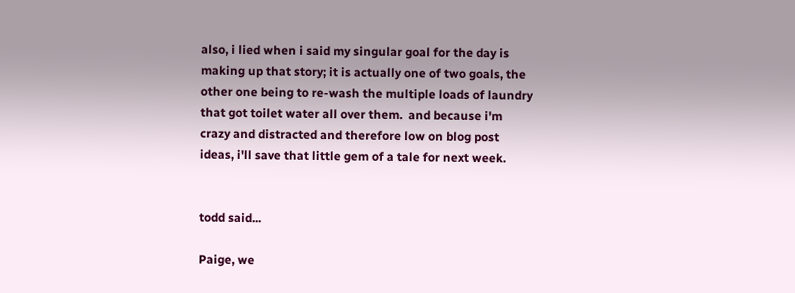also, i lied when i said my singular goal for the day is making up that story; it is actually one of two goals, the other one being to re-wash the multiple loads of laundry that got toilet water all over them.  and because i'm crazy and distracted and therefore low on blog post ideas, i'll save that little gem of a tale for next week.


todd said...

Paige, we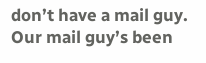don’t have a mail guy. Our mail guy’s been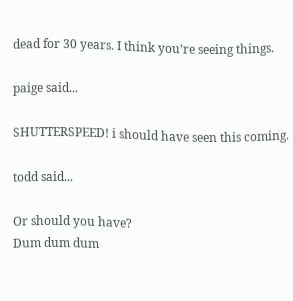dead for 30 years. I think you’re seeing things.

paige said...

SHUTTERSPEED! i should have seen this coming.

todd said...

Or should you have?
Dum dum dum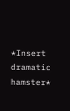*Insert dramatic hamster*